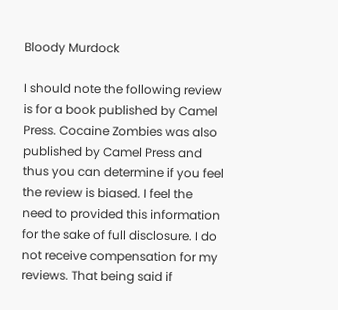Bloody Murdock

I should note the following review is for a book published by Camel Press. Cocaine Zombies was also published by Camel Press and thus you can determine if you feel the review is biased. I feel the need to provided this information for the sake of full disclosure. I do not receive compensation for my reviews. That being said if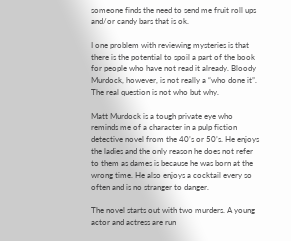someone finds the need to send me fruit roll ups and/or candy bars that is ok.

I one problem with reviewing mysteries is that there is the potential to spoil a part of the book for people who have not read it already. Bloody Murdock, however, is not really a “who done it”. The real question is not who but why.

Matt Murdock is a tough private eye who reminds me of a character in a pulp fiction detective novel from the 40’s or 50’s. He enjoys the ladies and the only reason he does not refer to them as dames is because he was born at the wrong time. He also enjoys a cocktail every so often and is no stranger to danger.

The novel starts out with two murders. A young actor and actress are run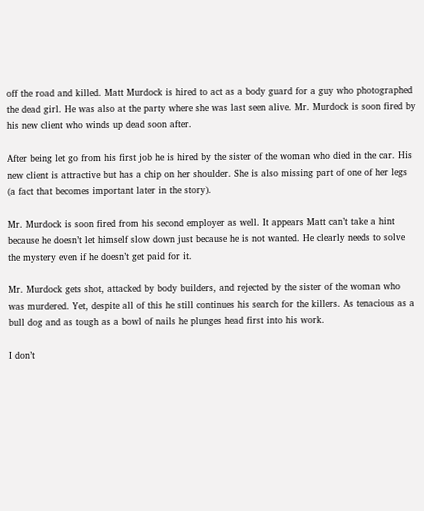off the road and killed. Matt Murdock is hired to act as a body guard for a guy who photographed the dead girl. He was also at the party where she was last seen alive. Mr. Murdock is soon fired by his new client who winds up dead soon after.

After being let go from his first job he is hired by the sister of the woman who died in the car. His new client is attractive but has a chip on her shoulder. She is also missing part of one of her legs (a fact that becomes important later in the story).

Mr. Murdock is soon fired from his second employer as well. It appears Matt can’t take a hint because he doesn’t let himself slow down just because he is not wanted. He clearly needs to solve the mystery even if he doesn’t get paid for it.

Mr. Murdock gets shot, attacked by body builders, and rejected by the sister of the woman who was murdered. Yet, despite all of this he still continues his search for the killers. As tenacious as a bull dog and as tough as a bowl of nails he plunges head first into his work.

I don’t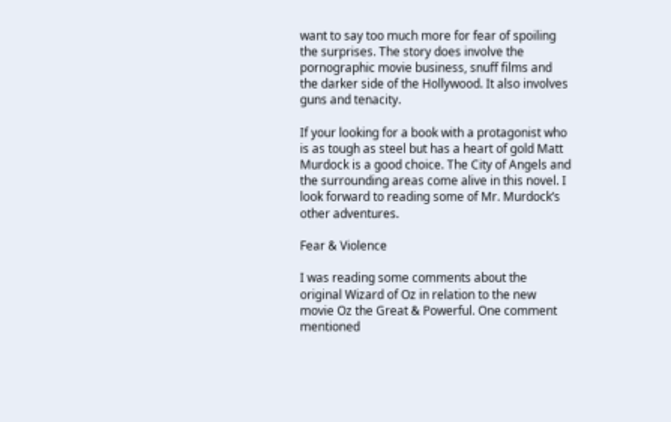want to say too much more for fear of spoiling the surprises. The story does involve the pornographic movie business, snuff films and the darker side of the Hollywood. It also involves guns and tenacity.

If your looking for a book with a protagonist who is as tough as steel but has a heart of gold Matt Murdock is a good choice. The City of Angels and the surrounding areas come alive in this novel. I look forward to reading some of Mr. Murdock’s other adventures.

Fear & Violence

I was reading some comments about the original Wizard of Oz in relation to the new movie Oz the Great & Powerful. One comment mentioned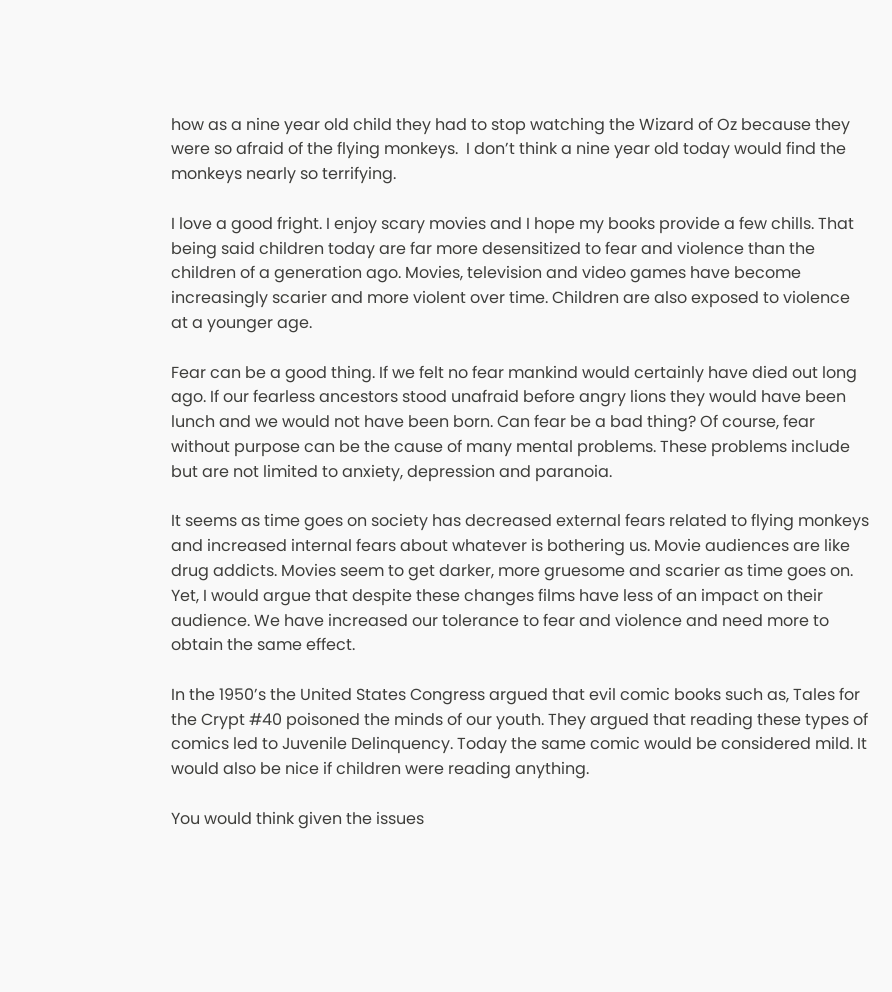how as a nine year old child they had to stop watching the Wizard of Oz because they were so afraid of the flying monkeys.  I don’t think a nine year old today would find the monkeys nearly so terrifying.

I love a good fright. I enjoy scary movies and I hope my books provide a few chills. That being said children today are far more desensitized to fear and violence than the children of a generation ago. Movies, television and video games have become increasingly scarier and more violent over time. Children are also exposed to violence at a younger age.

Fear can be a good thing. If we felt no fear mankind would certainly have died out long ago. If our fearless ancestors stood unafraid before angry lions they would have been lunch and we would not have been born. Can fear be a bad thing? Of course, fear without purpose can be the cause of many mental problems. These problems include but are not limited to anxiety, depression and paranoia.

It seems as time goes on society has decreased external fears related to flying monkeys and increased internal fears about whatever is bothering us. Movie audiences are like drug addicts. Movies seem to get darker, more gruesome and scarier as time goes on. Yet, I would argue that despite these changes films have less of an impact on their audience. We have increased our tolerance to fear and violence and need more to obtain the same effect.

In the 1950’s the United States Congress argued that evil comic books such as, Tales for the Crypt #40 poisoned the minds of our youth. They argued that reading these types of comics led to Juvenile Delinquency. Today the same comic would be considered mild. It would also be nice if children were reading anything.

You would think given the issues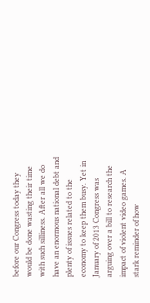before our Congress today they would be done wasting their time with such silliness. After all we do have an enormous national debt and plenty of issues related to the economy to keep them busy. Yet in January of 2013 Congress was arguing over a bill to research the impact of violent video games. A stark reminder of how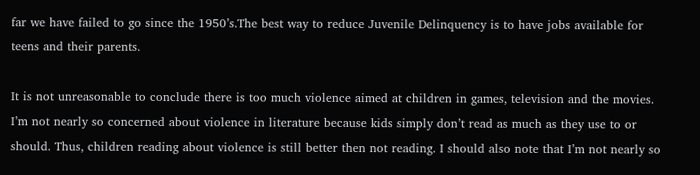far we have failed to go since the 1950’s.The best way to reduce Juvenile Delinquency is to have jobs available for teens and their parents.

It is not unreasonable to conclude there is too much violence aimed at children in games, television and the movies. I’m not nearly so concerned about violence in literature because kids simply don’t read as much as they use to or should. Thus, children reading about violence is still better then not reading. I should also note that I’m not nearly so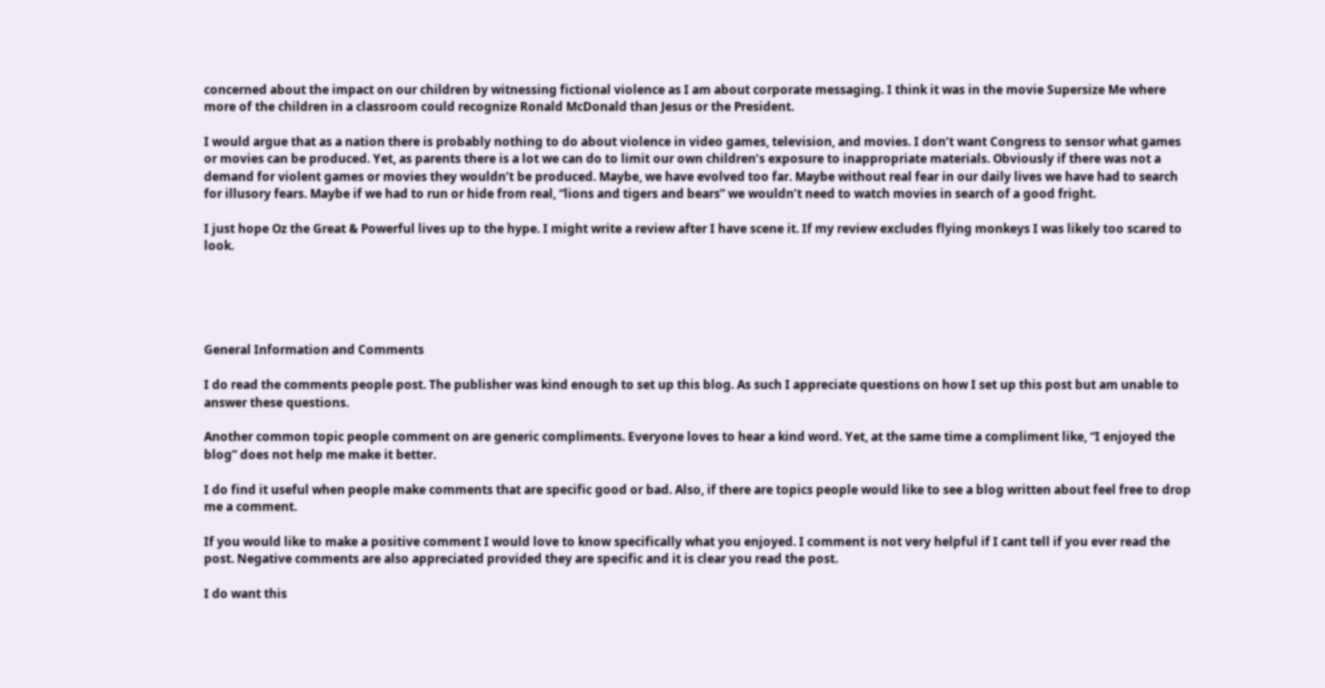concerned about the impact on our children by witnessing fictional violence as I am about corporate messaging. I think it was in the movie Supersize Me where more of the children in a classroom could recognize Ronald McDonald than Jesus or the President.

I would argue that as a nation there is probably nothing to do about violence in video games, television, and movies. I don’t want Congress to sensor what games or movies can be produced. Yet, as parents there is a lot we can do to limit our own children’s exposure to inappropriate materials. Obviously if there was not a demand for violent games or movies they wouldn’t be produced. Maybe, we have evolved too far. Maybe without real fear in our daily lives we have had to search for illusory fears. Maybe if we had to run or hide from real, “lions and tigers and bears” we wouldn’t need to watch movies in search of a good fright.

I just hope Oz the Great & Powerful lives up to the hype. I might write a review after I have scene it. If my review excludes flying monkeys I was likely too scared to look.





General Information and Comments

I do read the comments people post. The publisher was kind enough to set up this blog. As such I appreciate questions on how I set up this post but am unable to answer these questions.

Another common topic people comment on are generic compliments. Everyone loves to hear a kind word. Yet, at the same time a compliment like, “I enjoyed the blog” does not help me make it better.

I do find it useful when people make comments that are specific good or bad. Also, if there are topics people would like to see a blog written about feel free to drop me a comment.

If you would like to make a positive comment I would love to know specifically what you enjoyed. I comment is not very helpful if I cant tell if you ever read the post. Negative comments are also appreciated provided they are specific and it is clear you read the post.

I do want this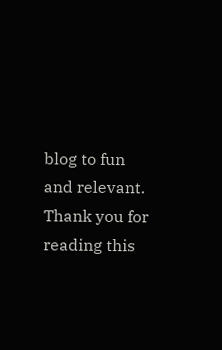blog to fun and relevant. Thank you for reading this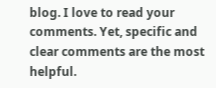blog. I love to read your comments. Yet, specific and clear comments are the most helpful.